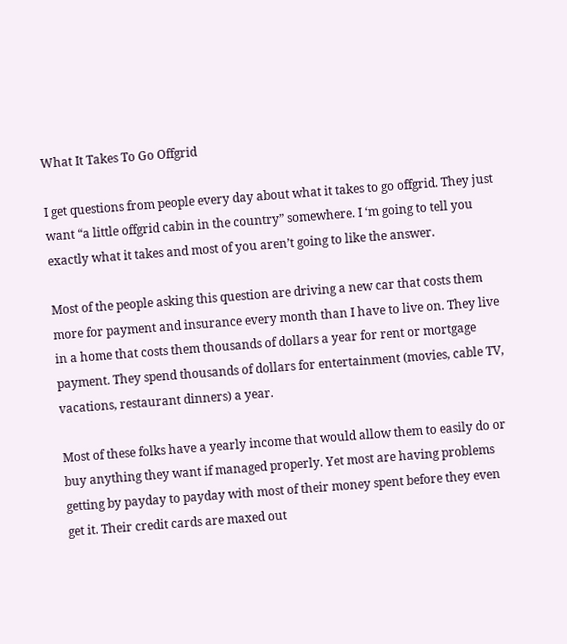What It Takes To Go Offgrid

I get questions from people every day about what it takes to go offgrid. They just want “a little offgrid cabin in the country” somewhere. I ‘m going to tell you exactly what it takes and most of you aren’t going to like the answer.

Most of the people asking this question are driving a new car that costs them more for payment and insurance every month than I have to live on. They live in a home that costs them thousands of dollars a year for rent or mortgage payment. They spend thousands of dollars for entertainment (movies, cable TV, vacations, restaurant dinners) a year.

Most of these folks have a yearly income that would allow them to easily do or buy anything they want if managed properly. Yet most are having problems getting by payday to payday with most of their money spent before they even get it. Their credit cards are maxed out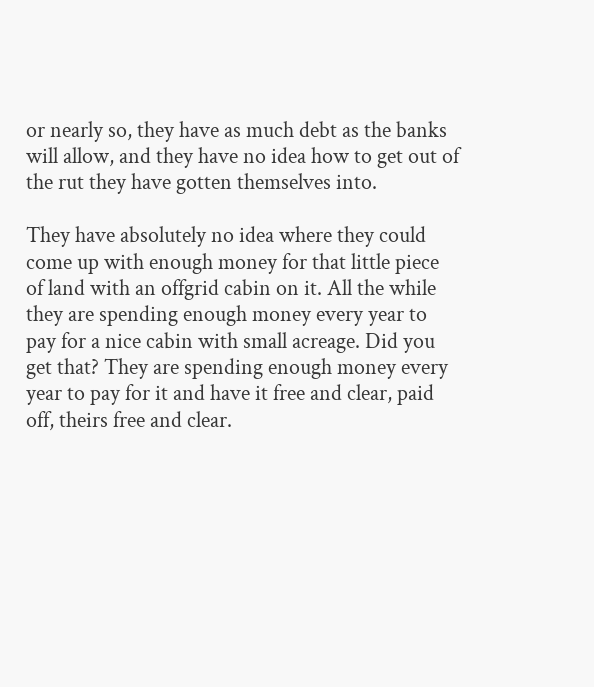or nearly so, they have as much debt as the banks will allow, and they have no idea how to get out of the rut they have gotten themselves into.

They have absolutely no idea where they could come up with enough money for that little piece of land with an offgrid cabin on it. All the while they are spending enough money every year to pay for a nice cabin with small acreage. Did you get that? They are spending enough money every year to pay for it and have it free and clear, paid off, theirs free and clear.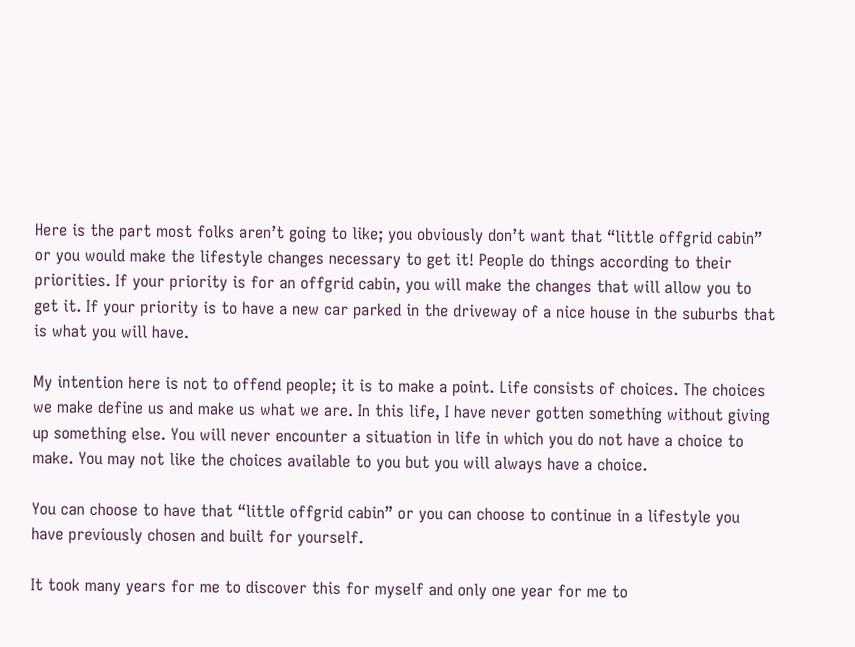Here is the part most folks aren’t going to like; you obviously don’t want that “little offgrid cabin” or you would make the lifestyle changes necessary to get it! People do things according to their priorities. If your priority is for an offgrid cabin, you will make the changes that will allow you to get it. If your priority is to have a new car parked in the driveway of a nice house in the suburbs that is what you will have.

My intention here is not to offend people; it is to make a point. Life consists of choices. The choices we make define us and make us what we are. In this life, I have never gotten something without giving up something else. You will never encounter a situation in life in which you do not have a choice to make. You may not like the choices available to you but you will always have a choice.

You can choose to have that “little offgrid cabin” or you can choose to continue in a lifestyle you have previously chosen and built for yourself.

It took many years for me to discover this for myself and only one year for me to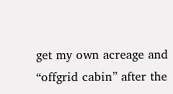get my own acreage and “offgrid cabin” after the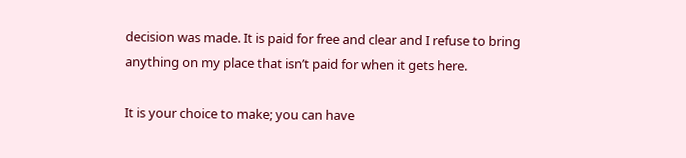decision was made. It is paid for free and clear and I refuse to bring anything on my place that isn’t paid for when it gets here.

It is your choice to make; you can have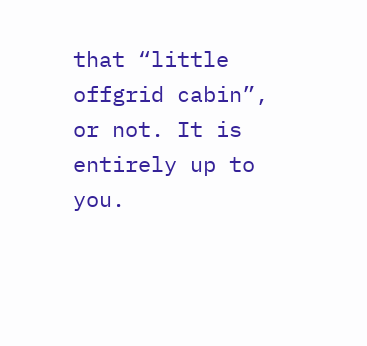that “little offgrid cabin”, or not. It is entirely up to you.